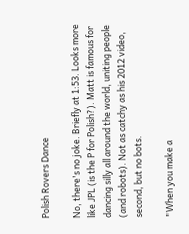Polish Rovers Dance

No, there's no joke. Briefly at 1:53. Looks more like JPL (is the P for Polish?). Matt is famous for dancing silly all around the world, uniting people (and robots). Not as catchy as his 2012 video, second, but no bots.

"When you make a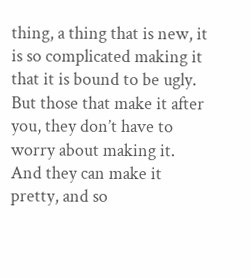thing, a thing that is new, it is so complicated making it that it is bound to be ugly. But those that make it after you, they don’t have to worry about making it. And they can make it pretty, and so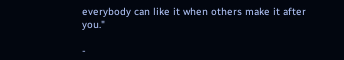everybody can like it when others make it after you."

-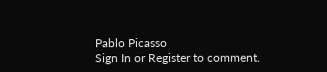Pablo Picasso
Sign In or Register to comment.